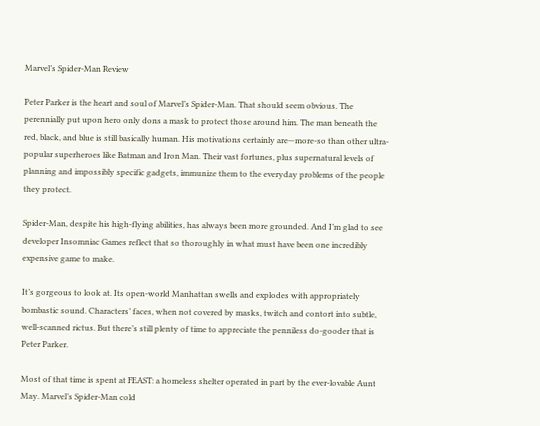Marvel’s Spider-Man Review

Peter Parker is the heart and soul of Marvel’s Spider-Man. That should seem obvious. The perennially put upon hero only dons a mask to protect those around him. The man beneath the red, black, and blue is still basically human. His motivations certainly are—more-so than other ultra-popular superheroes like Batman and Iron Man. Their vast fortunes, plus supernatural levels of planning and impossibly specific gadgets, immunize them to the everyday problems of the people they protect.

Spider-Man, despite his high-flying abilities, has always been more grounded. And I’m glad to see developer Insomniac Games reflect that so thoroughly in what must have been one incredibly expensive game to make.

It’s gorgeous to look at. Its open-world Manhattan swells and explodes with appropriately bombastic sound. Characters’ faces, when not covered by masks, twitch and contort into subtle, well-scanned rictus. But there’s still plenty of time to appreciate the penniless do-gooder that is Peter Parker.

Most of that time is spent at FEAST: a homeless shelter operated in part by the ever-lovable Aunt May. Marvel’s Spider-Man cold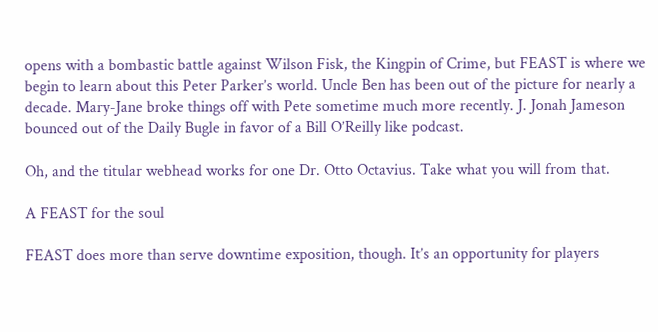opens with a bombastic battle against Wilson Fisk, the Kingpin of Crime, but FEAST is where we begin to learn about this Peter Parker’s world. Uncle Ben has been out of the picture for nearly a decade. Mary-Jane broke things off with Pete sometime much more recently. J. Jonah Jameson bounced out of the Daily Bugle in favor of a Bill O’Reilly like podcast.

Oh, and the titular webhead works for one Dr. Otto Octavius. Take what you will from that.

A FEAST for the soul

FEAST does more than serve downtime exposition, though. It’s an opportunity for players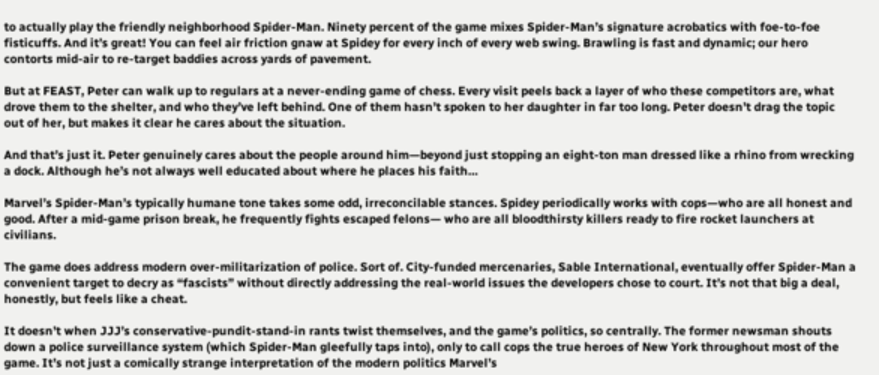to actually play the friendly neighborhood Spider-Man. Ninety percent of the game mixes Spider-Man’s signature acrobatics with foe-to-foe fisticuffs. And it’s great! You can feel air friction gnaw at Spidey for every inch of every web swing. Brawling is fast and dynamic; our hero contorts mid-air to re-target baddies across yards of pavement.

But at FEAST, Peter can walk up to regulars at a never-ending game of chess. Every visit peels back a layer of who these competitors are, what drove them to the shelter, and who they’ve left behind. One of them hasn’t spoken to her daughter in far too long. Peter doesn’t drag the topic out of her, but makes it clear he cares about the situation.

And that’s just it. Peter genuinely cares about the people around him—beyond just stopping an eight-ton man dressed like a rhino from wrecking a dock. Although he’s not always well educated about where he places his faith…

Marvel’s Spider-Man’s typically humane tone takes some odd, irreconcilable stances. Spidey periodically works with cops—who are all honest and good. After a mid-game prison break, he frequently fights escaped felons— who are all bloodthirsty killers ready to fire rocket launchers at civilians.

The game does address modern over-militarization of police. Sort of. City-funded mercenaries, Sable International, eventually offer Spider-Man a convenient target to decry as “fascists” without directly addressing the real-world issues the developers chose to court. It’s not that big a deal, honestly, but feels like a cheat.

It doesn’t when JJJ’s conservative-pundit-stand-in rants twist themselves, and the game’s politics, so centrally. The former newsman shouts down a police surveillance system (which Spider-Man gleefully taps into), only to call cops the true heroes of New York throughout most of the game. It’s not just a comically strange interpretation of the modern politics Marvel’s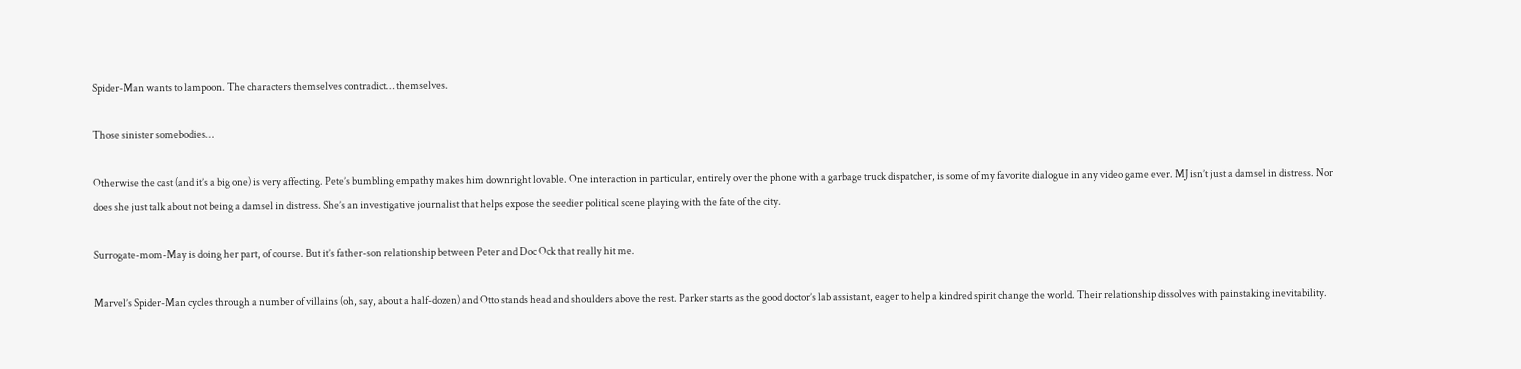Spider-Man wants to lampoon. The characters themselves contradict… themselves.

Those sinister somebodies…

Otherwise the cast (and it’s a big one) is very affecting. Pete’s bumbling empathy makes him downright lovable. One interaction in particular, entirely over the phone with a garbage truck dispatcher, is some of my favorite dialogue in any video game ever. MJ isn’t just a damsel in distress. Nor does she just talk about not being a damsel in distress. She’s an investigative journalist that helps expose the seedier political scene playing with the fate of the city.

Surrogate-mom-May is doing her part, of course. But it’s father-son relationship between Peter and Doc Ock that really hit me.

Marvel’s Spider-Man cycles through a number of villains (oh, say, about a half-dozen) and Otto stands head and shoulders above the rest. Parker starts as the good doctor’s lab assistant, eager to help a kindred spirit change the world. Their relationship dissolves with painstaking inevitability.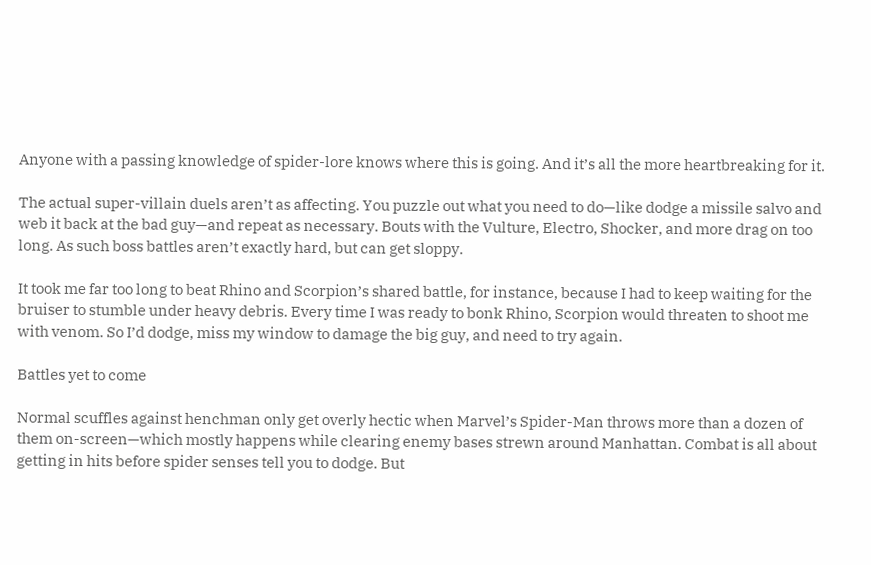Anyone with a passing knowledge of spider-lore knows where this is going. And it’s all the more heartbreaking for it.

The actual super-villain duels aren’t as affecting. You puzzle out what you need to do—like dodge a missile salvo and web it back at the bad guy—and repeat as necessary. Bouts with the Vulture, Electro, Shocker, and more drag on too long. As such boss battles aren’t exactly hard, but can get sloppy.

It took me far too long to beat Rhino and Scorpion’s shared battle, for instance, because I had to keep waiting for the bruiser to stumble under heavy debris. Every time I was ready to bonk Rhino, Scorpion would threaten to shoot me with venom. So I’d dodge, miss my window to damage the big guy, and need to try again.

Battles yet to come

Normal scuffles against henchman only get overly hectic when Marvel’s Spider-Man throws more than a dozen of them on-screen—which mostly happens while clearing enemy bases strewn around Manhattan. Combat is all about getting in hits before spider senses tell you to dodge. But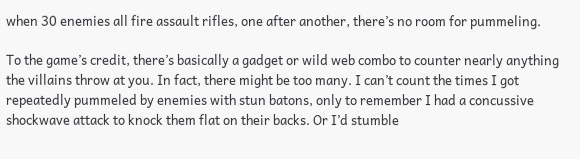when 30 enemies all fire assault rifles, one after another, there’s no room for pummeling.

To the game’s credit, there’s basically a gadget or wild web combo to counter nearly anything the villains throw at you. In fact, there might be too many. I can’t count the times I got repeatedly pummeled by enemies with stun batons, only to remember I had a concussive shockwave attack to knock them flat on their backs. Or I’d stumble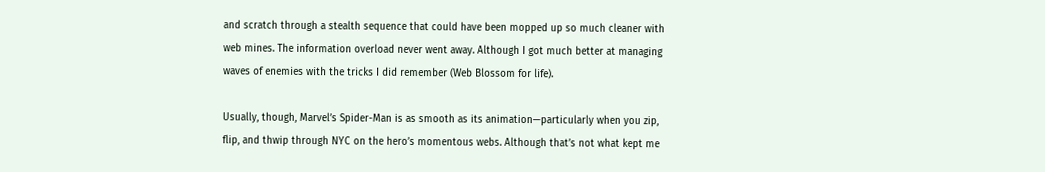and scratch through a stealth sequence that could have been mopped up so much cleaner with web mines. The information overload never went away. Although I got much better at managing waves of enemies with the tricks I did remember (Web Blossom for life).

Usually, though, Marvel’s Spider-Man is as smooth as its animation—particularly when you zip, flip, and thwip through NYC on the hero’s momentous webs. Although that’s not what kept me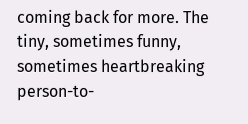coming back for more. The tiny, sometimes funny, sometimes heartbreaking person-to-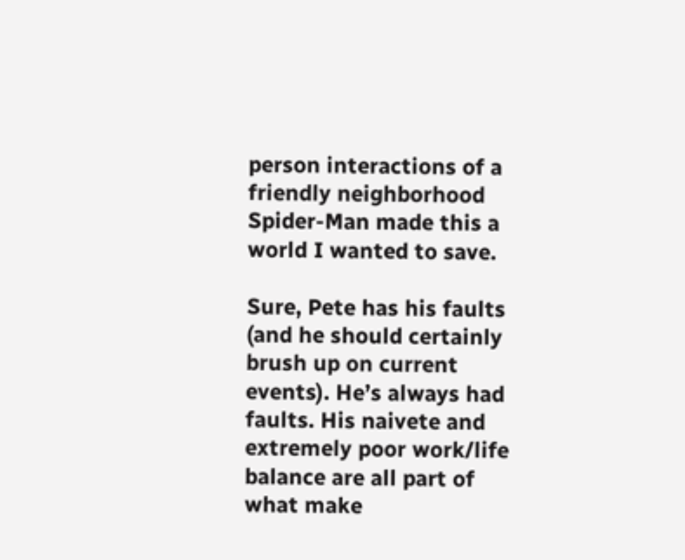person interactions of a friendly neighborhood Spider-Man made this a world I wanted to save.

Sure, Pete has his faults (and he should certainly brush up on current events). He’s always had faults. His naivete and extremely poor work/life balance are all part of what make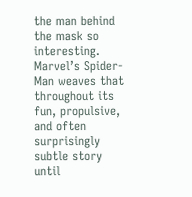the man behind the mask so interesting. Marvel’s Spider-Man weaves that throughout its fun, propulsive, and often surprisingly subtle story until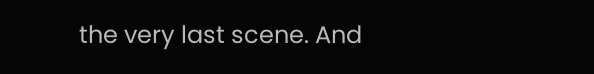the very last scene. And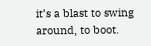it’s a blast to swing around, to boot.